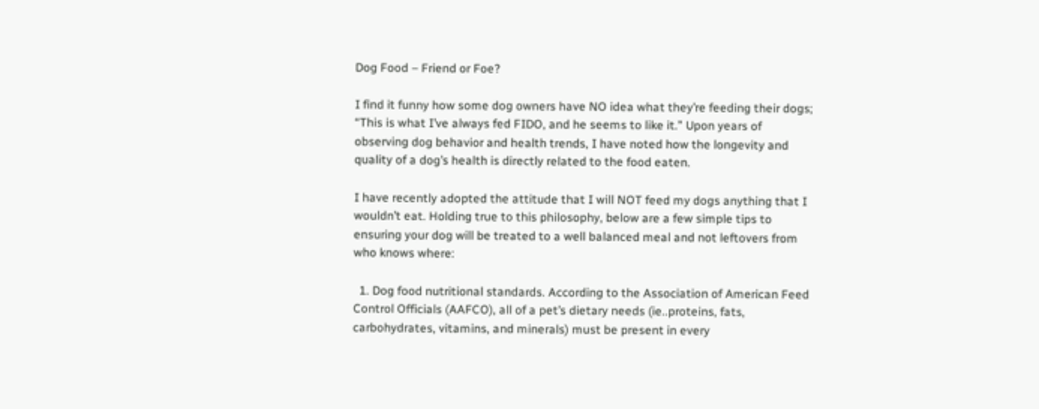Dog Food – Friend or Foe?

I find it funny how some dog owners have NO idea what they’re feeding their dogs; “This is what I’ve always fed FIDO, and he seems to like it.” Upon years of observing dog behavior and health trends, I have noted how the longevity and quality of a dog’s health is directly related to the food eaten.

I have recently adopted the attitude that I will NOT feed my dogs anything that I wouldn’t eat. Holding true to this philosophy, below are a few simple tips to ensuring your dog will be treated to a well balanced meal and not leftovers from who knows where:

  1. Dog food nutritional standards. According to the Association of American Feed Control Officials (AAFCO), all of a pet’s dietary needs (ie..proteins, fats, carbohydrates, vitamins, and minerals) must be present in every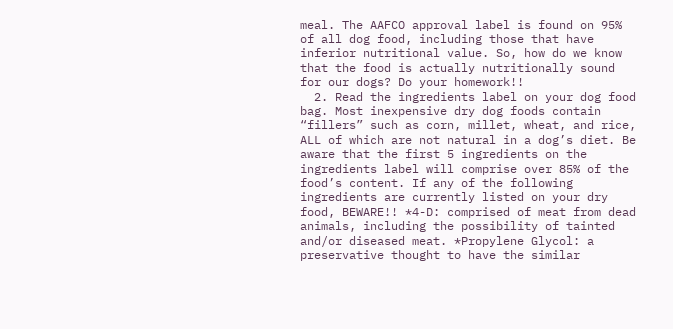meal. The AAFCO approval label is found on 95% of all dog food, including those that have inferior nutritional value. So, how do we know that the food is actually nutritionally sound for our dogs? Do your homework!!
  2. Read the ingredients label on your dog food bag. Most inexpensive dry dog foods contain “fillers” such as corn, millet, wheat, and rice, ALL of which are not natural in a dog’s diet. Be aware that the first 5 ingredients on the ingredients label will comprise over 85% of the food’s content. If any of the following ingredients are currently listed on your dry food, BEWARE!! *4-D: comprised of meat from dead animals, including the possibility of tainted and/or diseased meat. *Propylene Glycol: a preservative thought to have the similar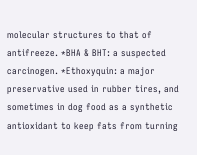molecular structures to that of antifreeze. *BHA & BHT: a suspected carcinogen. *Ethoxyquin: a major preservative used in rubber tires, and sometimes in dog food as a synthetic antioxidant to keep fats from turning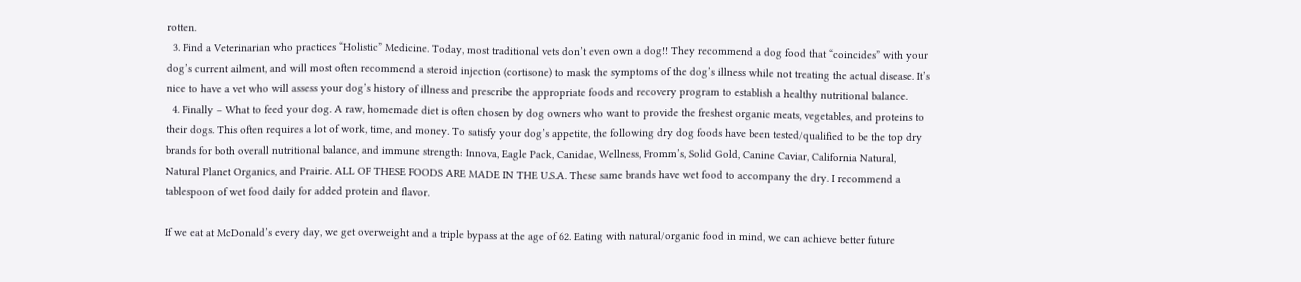rotten.
  3. Find a Veterinarian who practices “Holistic” Medicine. Today, most traditional vets don’t even own a dog!! They recommend a dog food that “coincides” with your dog’s current ailment, and will most often recommend a steroid injection (cortisone) to mask the symptoms of the dog’s illness while not treating the actual disease. It’s nice to have a vet who will assess your dog’s history of illness and prescribe the appropriate foods and recovery program to establish a healthy nutritional balance.
  4. Finally – What to feed your dog. A raw, homemade diet is often chosen by dog owners who want to provide the freshest organic meats, vegetables, and proteins to their dogs. This often requires a lot of work, time, and money. To satisfy your dog’s appetite, the following dry dog foods have been tested/qualified to be the top dry brands for both overall nutritional balance, and immune strength: Innova, Eagle Pack, Canidae, Wellness, Fromm’s, Solid Gold, Canine Caviar, California Natural, Natural Planet Organics, and Prairie. ALL OF THESE FOODS ARE MADE IN THE U.S.A. These same brands have wet food to accompany the dry. I recommend a tablespoon of wet food daily for added protein and flavor.

If we eat at McDonald’s every day, we get overweight and a triple bypass at the age of 62. Eating with natural/organic food in mind, we can achieve better future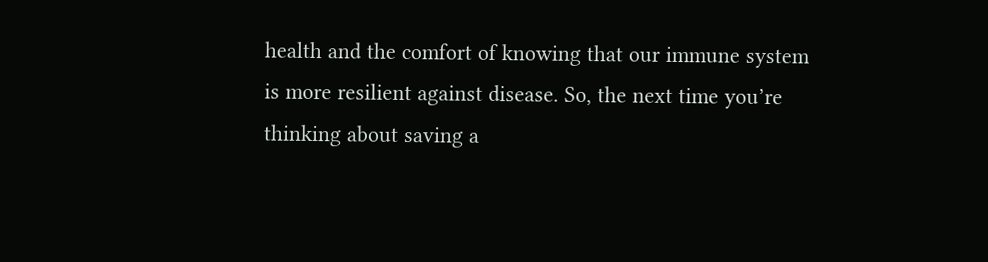health and the comfort of knowing that our immune system is more resilient against disease. So, the next time you’re thinking about saving a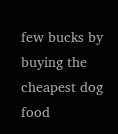few bucks by buying the cheapest dog food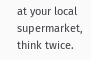at your local supermarket, think twice.